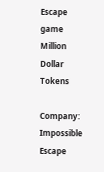Escape game Million Dollar Tokens

Company: Impossible Escape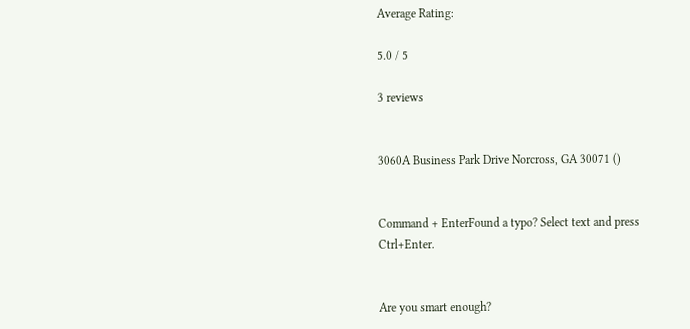Average Rating:

5.0 / 5

3 reviews


3060A Business Park Drive Norcross, GA 30071 ()


Command + EnterFound a typo? Select text and press Ctrl+Enter.


Are you smart enough?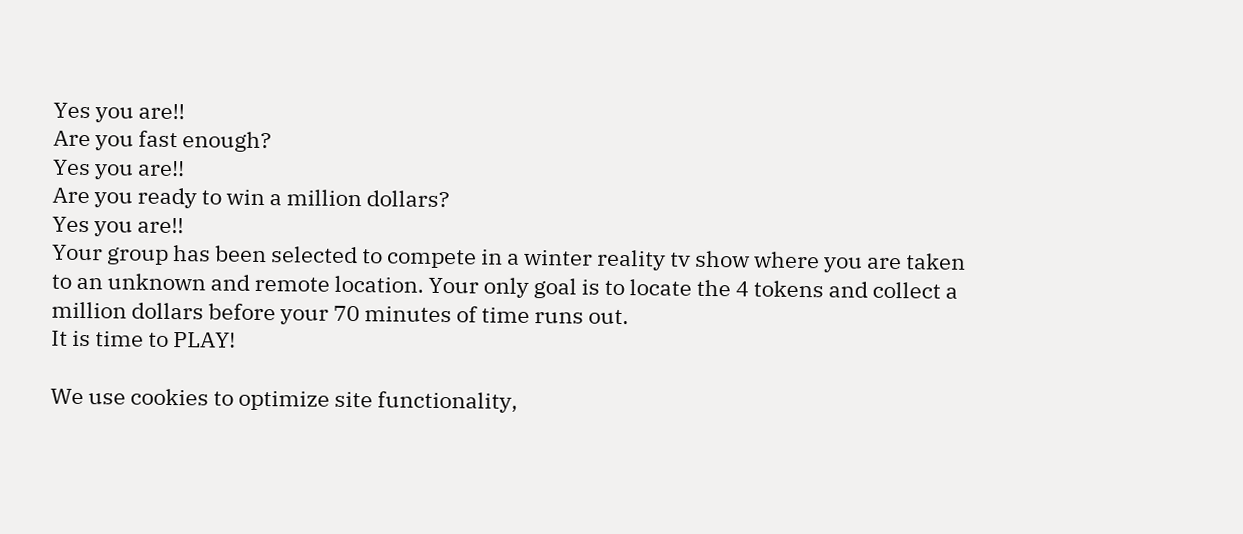Yes you are!!
Are you fast enough?
Yes you are!!
Are you ready to win a million dollars?
Yes you are!!
Your group has been selected to compete in a winter reality tv show where you are taken to an unknown and remote location. Your only goal is to locate the 4 tokens and collect a million dollars before your 70 minutes of time runs out.
It is time to PLAY!

We use cookies to optimize site functionality,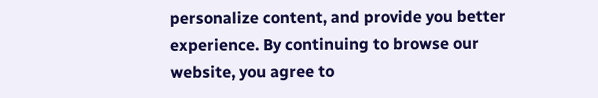personalize content, and provide you better experience. By continuing to browse our website, you agree to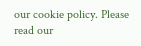our cookie policy. Please read our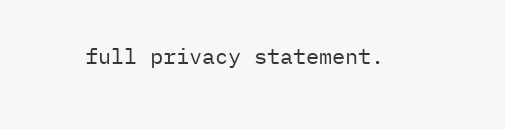full privacy statement.